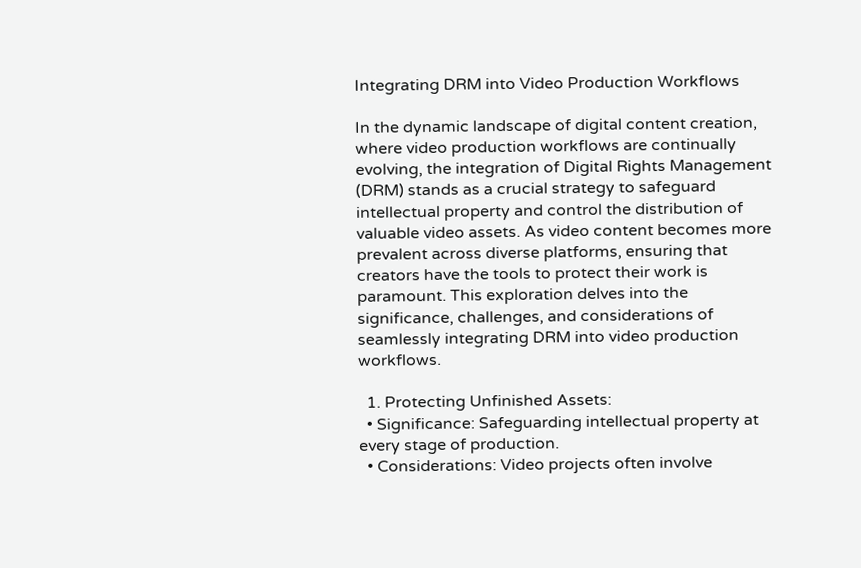Integrating DRM into Video Production Workflows

In the dynamic landscape of digital content creation, where video production workflows are continually evolving, the integration of Digital Rights Management (DRM) stands as a crucial strategy to safeguard intellectual property and control the distribution of valuable video assets. As video content becomes more prevalent across diverse platforms, ensuring that creators have the tools to protect their work is paramount. This exploration delves into the significance, challenges, and considerations of seamlessly integrating DRM into video production workflows.

  1. Protecting Unfinished Assets:
  • Significance: Safeguarding intellectual property at every stage of production.
  • Considerations: Video projects often involve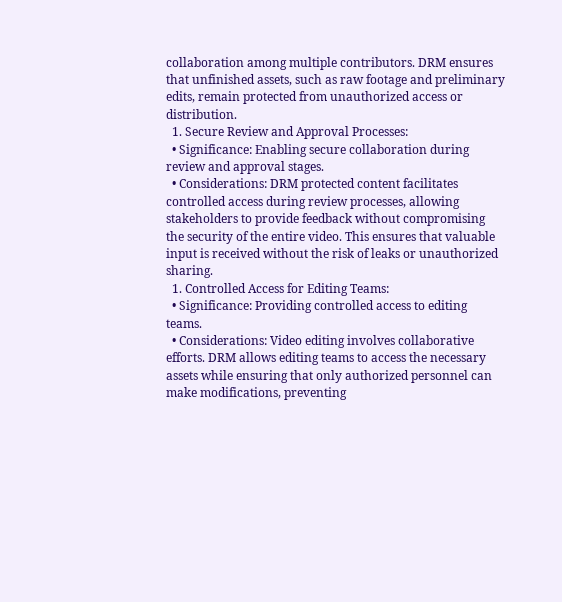collaboration among multiple contributors. DRM ensures that unfinished assets, such as raw footage and preliminary edits, remain protected from unauthorized access or distribution.
  1. Secure Review and Approval Processes:
  • Significance: Enabling secure collaboration during review and approval stages.
  • Considerations: DRM protected content facilitates controlled access during review processes, allowing stakeholders to provide feedback without compromising the security of the entire video. This ensures that valuable input is received without the risk of leaks or unauthorized sharing.
  1. Controlled Access for Editing Teams:
  • Significance: Providing controlled access to editing teams.
  • Considerations: Video editing involves collaborative efforts. DRM allows editing teams to access the necessary assets while ensuring that only authorized personnel can make modifications, preventing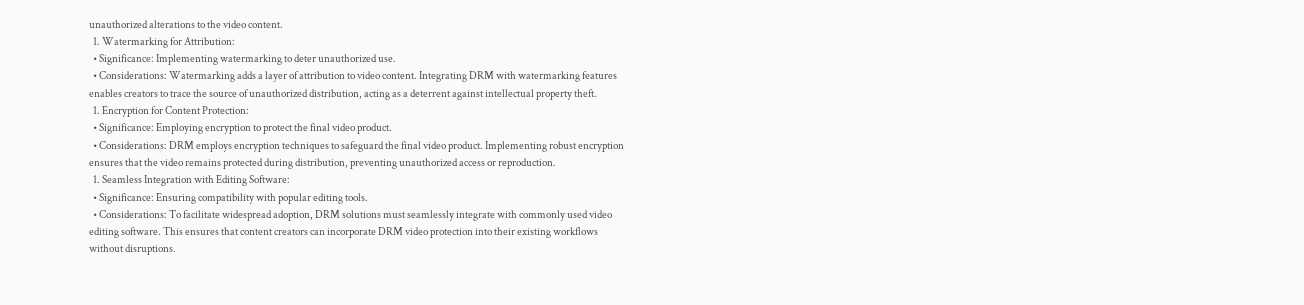unauthorized alterations to the video content.
  1. Watermarking for Attribution:
  • Significance: Implementing watermarking to deter unauthorized use.
  • Considerations: Watermarking adds a layer of attribution to video content. Integrating DRM with watermarking features enables creators to trace the source of unauthorized distribution, acting as a deterrent against intellectual property theft.
  1. Encryption for Content Protection:
  • Significance: Employing encryption to protect the final video product.
  • Considerations: DRM employs encryption techniques to safeguard the final video product. Implementing robust encryption ensures that the video remains protected during distribution, preventing unauthorized access or reproduction.
  1. Seamless Integration with Editing Software:
  • Significance: Ensuring compatibility with popular editing tools.
  • Considerations: To facilitate widespread adoption, DRM solutions must seamlessly integrate with commonly used video editing software. This ensures that content creators can incorporate DRM video protection into their existing workflows without disruptions.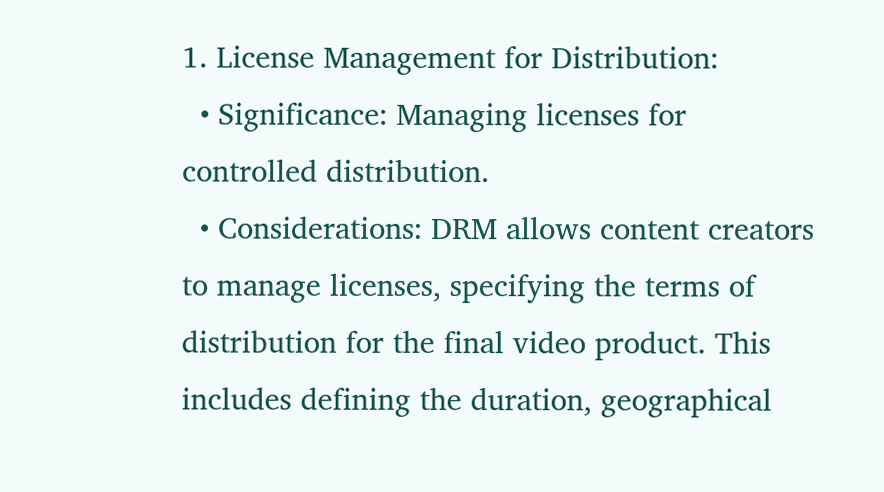1. License Management for Distribution:
  • Significance: Managing licenses for controlled distribution.
  • Considerations: DRM allows content creators to manage licenses, specifying the terms of distribution for the final video product. This includes defining the duration, geographical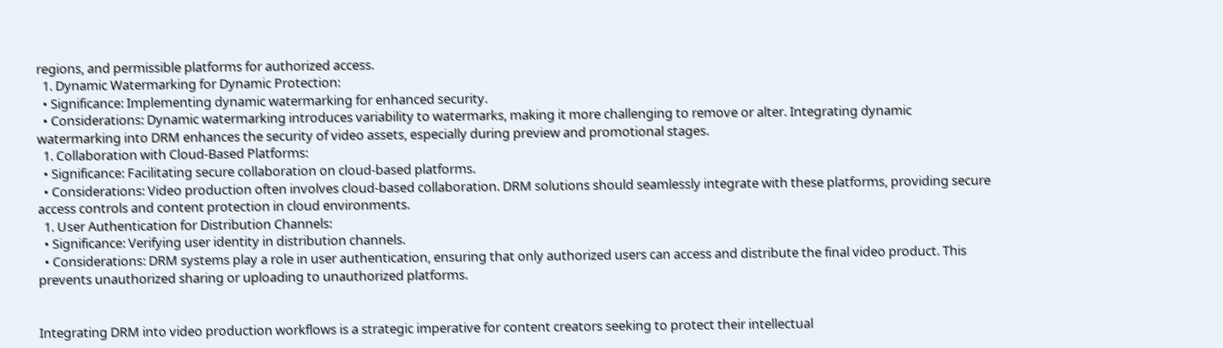regions, and permissible platforms for authorized access.
  1. Dynamic Watermarking for Dynamic Protection:
  • Significance: Implementing dynamic watermarking for enhanced security.
  • Considerations: Dynamic watermarking introduces variability to watermarks, making it more challenging to remove or alter. Integrating dynamic watermarking into DRM enhances the security of video assets, especially during preview and promotional stages.
  1. Collaboration with Cloud-Based Platforms:
  • Significance: Facilitating secure collaboration on cloud-based platforms.
  • Considerations: Video production often involves cloud-based collaboration. DRM solutions should seamlessly integrate with these platforms, providing secure access controls and content protection in cloud environments.
  1. User Authentication for Distribution Channels:
  • Significance: Verifying user identity in distribution channels.
  • Considerations: DRM systems play a role in user authentication, ensuring that only authorized users can access and distribute the final video product. This prevents unauthorized sharing or uploading to unauthorized platforms.


Integrating DRM into video production workflows is a strategic imperative for content creators seeking to protect their intellectual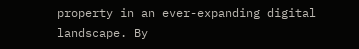property in an ever-expanding digital landscape. By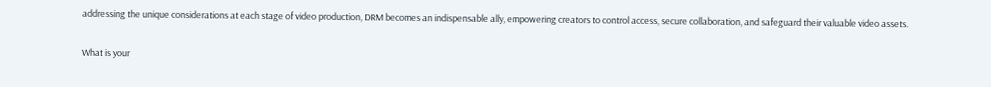addressing the unique considerations at each stage of video production, DRM becomes an indispensable ally, empowering creators to control access, secure collaboration, and safeguard their valuable video assets.

What is your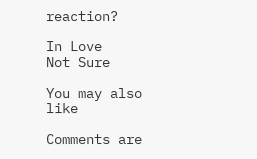reaction?

In Love
Not Sure

You may also like

Comments are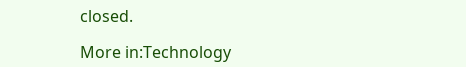closed.

More in:Technology